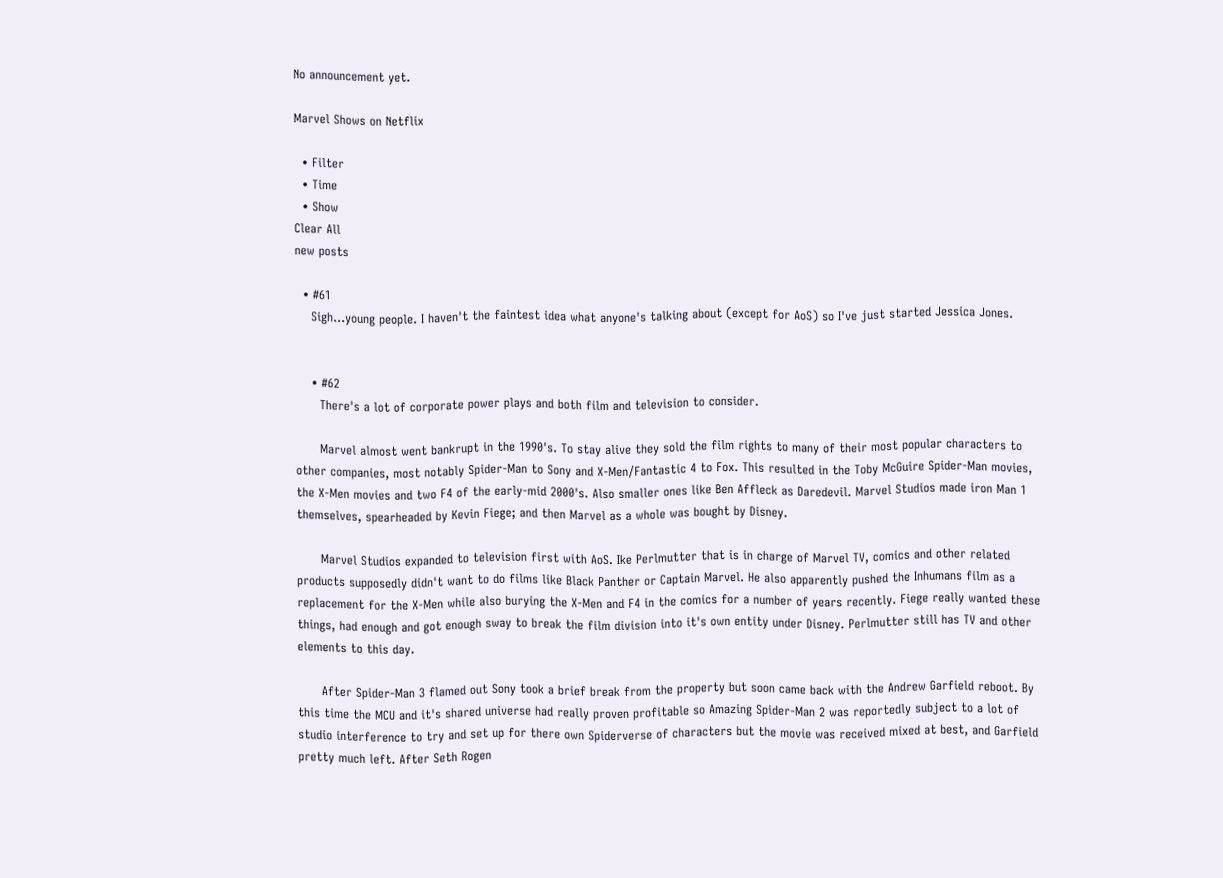No announcement yet.

Marvel Shows on Netflix

  • Filter
  • Time
  • Show
Clear All
new posts

  • #61
    Sigh...young people. I haven't the faintest idea what anyone's talking about (except for AoS) so I've just started Jessica Jones.


    • #62
      There's a lot of corporate power plays and both film and television to consider.

      Marvel almost went bankrupt in the 1990's. To stay alive they sold the film rights to many of their most popular characters to other companies, most notably Spider-Man to Sony and X-Men/Fantastic 4 to Fox. This resulted in the Toby McGuire Spider-Man movies, the X-Men movies and two F4 of the early-mid 2000's. Also smaller ones like Ben Affleck as Daredevil. Marvel Studios made iron Man 1 themselves, spearheaded by Kevin Fiege; and then Marvel as a whole was bought by Disney.

      Marvel Studios expanded to television first with AoS. Ike Perlmutter that is in charge of Marvel TV, comics and other related products supposedly didn't want to do films like Black Panther or Captain Marvel. He also apparently pushed the Inhumans film as a replacement for the X-Men while also burying the X-Men and F4 in the comics for a number of years recently. Fiege really wanted these things, had enough and got enough sway to break the film division into it's own entity under Disney. Perlmutter still has TV and other elements to this day.

      After Spider-Man 3 flamed out Sony took a brief break from the property but soon came back with the Andrew Garfield reboot. By this time the MCU and it's shared universe had really proven profitable so Amazing Spider-Man 2 was reportedly subject to a lot of studio interference to try and set up for there own Spiderverse of characters but the movie was received mixed at best, and Garfield pretty much left. After Seth Rogen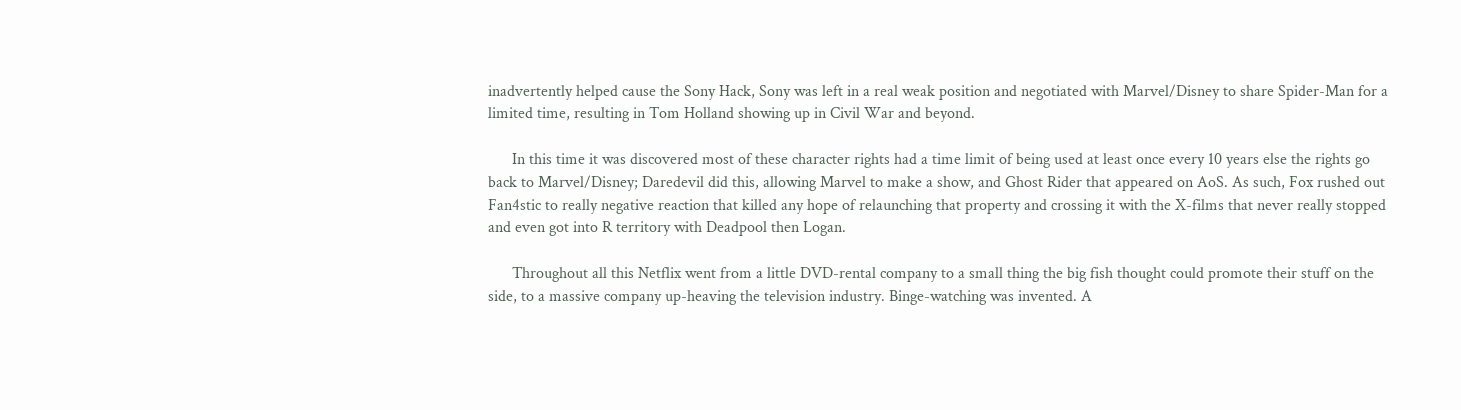inadvertently helped cause the Sony Hack, Sony was left in a real weak position and negotiated with Marvel/Disney to share Spider-Man for a limited time, resulting in Tom Holland showing up in Civil War and beyond.

      In this time it was discovered most of these character rights had a time limit of being used at least once every 10 years else the rights go back to Marvel/Disney; Daredevil did this, allowing Marvel to make a show, and Ghost Rider that appeared on AoS. As such, Fox rushed out Fan4stic to really negative reaction that killed any hope of relaunching that property and crossing it with the X-films that never really stopped and even got into R territory with Deadpool then Logan.

      Throughout all this Netflix went from a little DVD-rental company to a small thing the big fish thought could promote their stuff on the side, to a massive company up-heaving the television industry. Binge-watching was invented. A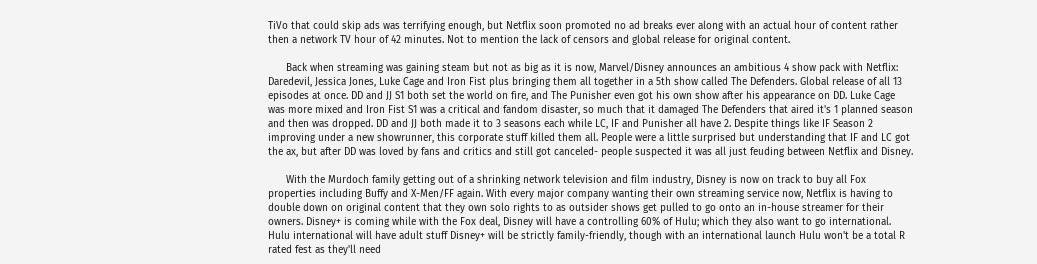TiVo that could skip ads was terrifying enough, but Netflix soon promoted no ad breaks ever along with an actual hour of content rather then a network TV hour of 42 minutes. Not to mention the lack of censors and global release for original content.

      Back when streaming was gaining steam but not as big as it is now, Marvel/Disney announces an ambitious 4 show pack with Netflix: Daredevil, Jessica Jones, Luke Cage and Iron Fist plus bringing them all together in a 5th show called The Defenders. Global release of all 13 episodes at once. DD and JJ S1 both set the world on fire, and The Punisher even got his own show after his appearance on DD. Luke Cage was more mixed and Iron Fist S1 was a critical and fandom disaster, so much that it damaged The Defenders that aired it's 1 planned season and then was dropped. DD and JJ both made it to 3 seasons each while LC, IF and Punisher all have 2. Despite things like IF Season 2 improving under a new showrunner, this corporate stuff killed them all. People were a little surprised but understanding that IF and LC got the ax, but after DD was loved by fans and critics and still got canceled- people suspected it was all just feuding between Netflix and Disney.

      With the Murdoch family getting out of a shrinking network television and film industry, Disney is now on track to buy all Fox properties including Buffy and X-Men/FF again. With every major company wanting their own streaming service now, Netflix is having to double down on original content that they own solo rights to as outsider shows get pulled to go onto an in-house streamer for their owners. Disney+ is coming while with the Fox deal, Disney will have a controlling 60% of Hulu; which they also want to go international. Hulu international will have adult stuff Disney+ will be strictly family-friendly, though with an international launch Hulu won't be a total R rated fest as they'll need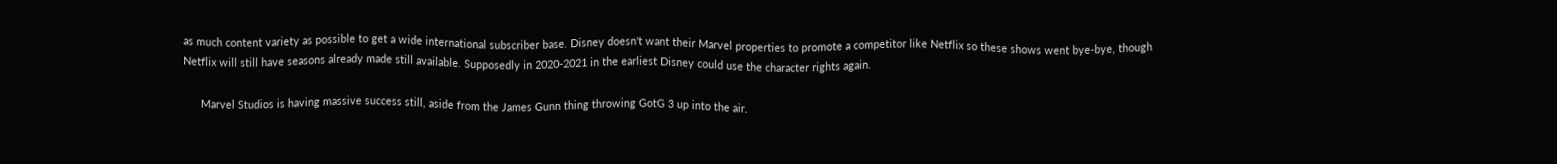as much content variety as possible to get a wide international subscriber base. Disney doesn't want their Marvel properties to promote a competitor like Netflix so these shows went bye-bye, though Netflix will still have seasons already made still available. Supposedly in 2020-2021 in the earliest Disney could use the character rights again.

      Marvel Studios is having massive success still, aside from the James Gunn thing throwing GotG 3 up into the air.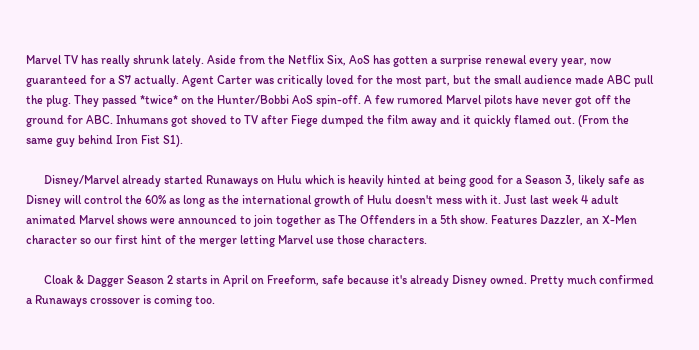Marvel TV has really shrunk lately. Aside from the Netflix Six, AoS has gotten a surprise renewal every year, now guaranteed for a S7 actually. Agent Carter was critically loved for the most part, but the small audience made ABC pull the plug. They passed *twice* on the Hunter/Bobbi AoS spin-off. A few rumored Marvel pilots have never got off the ground for ABC. Inhumans got shoved to TV after Fiege dumped the film away and it quickly flamed out. (From the same guy behind Iron Fist S1).

      Disney/Marvel already started Runaways on Hulu which is heavily hinted at being good for a Season 3, likely safe as Disney will control the 60% as long as the international growth of Hulu doesn't mess with it. Just last week 4 adult animated Marvel shows were announced to join together as The Offenders in a 5th show. Features Dazzler, an X-Men character so our first hint of the merger letting Marvel use those characters.

      Cloak & Dagger Season 2 starts in April on Freeform, safe because it's already Disney owned. Pretty much confirmed a Runaways crossover is coming too.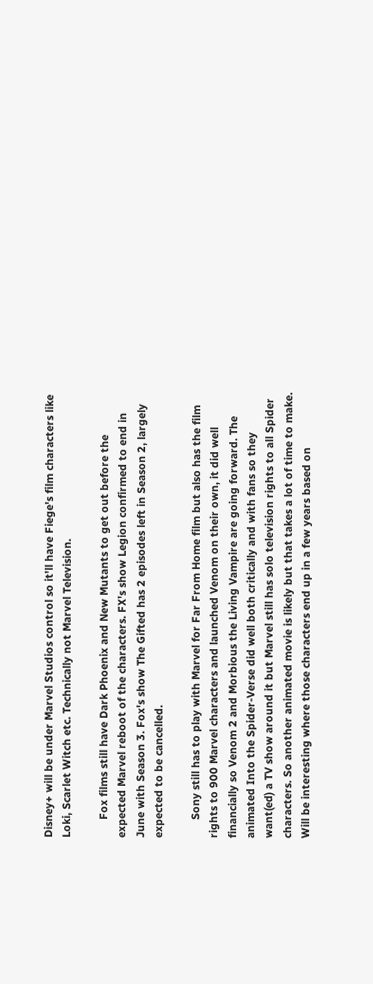Disney+ will be under Marvel Studios control so it'll have Fiege's film characters like Loki, Scarlet Witch etc. Technically not Marvel Television.

      Fox films still have Dark Phoenix and New Mutants to get out before the expected Marvel reboot of the characters. FX's show Legion confirmed to end in June with Season 3. Fox's show The Gifted has 2 episodes left in Season 2, largely expected to be cancelled.

      Sony still has to play with Marvel for Far From Home film but also has the film rights to 900 Marvel characters and launched Venom on their own, it did well financially so Venom 2 and Morbious the Living Vampire are going forward. The animated Into the Spider-Verse did well both critically and with fans so they want(ed) a TV show around it but Marvel still has solo television rights to all Spider characters. So another animated movie is likely but that takes a lot of time to make. Will be interesting where those characters end up in a few years based on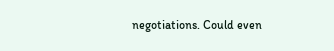negotiations. Could even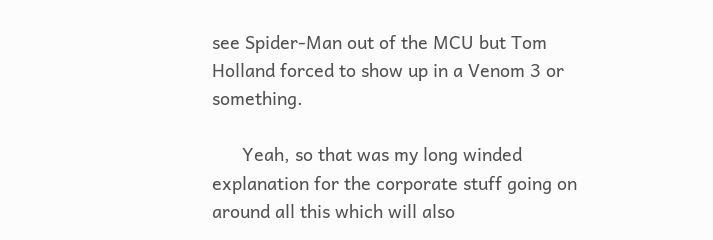see Spider-Man out of the MCU but Tom Holland forced to show up in a Venom 3 or something.

      Yeah, so that was my long winded explanation for the corporate stuff going on around all this which will also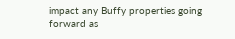impact any Buffy properties going forward as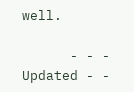well.

      - - - Updated - -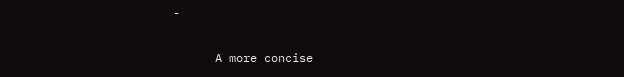-

      A more concise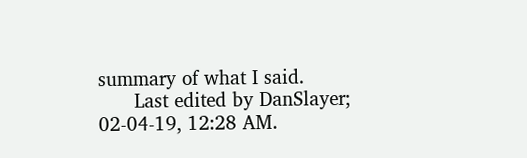summary of what I said.
      Last edited by DanSlayer; 02-04-19, 12:28 AM.